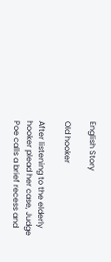English Story

Old hooker

After listening to the elderly hooker plead her case, Judge Poe calls a brief recess and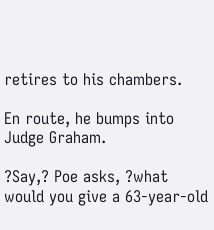retires to his chambers.

En route, he bumps into Judge Graham.

?Say,? Poe asks, ?what would you give a 63-year-old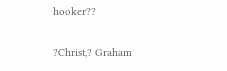hooker??

?Christ,? Graham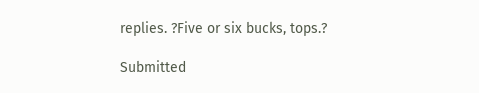replies. ?Five or six bucks, tops.?

Submitted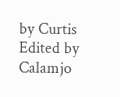by Curtis
Edited by Calamjo